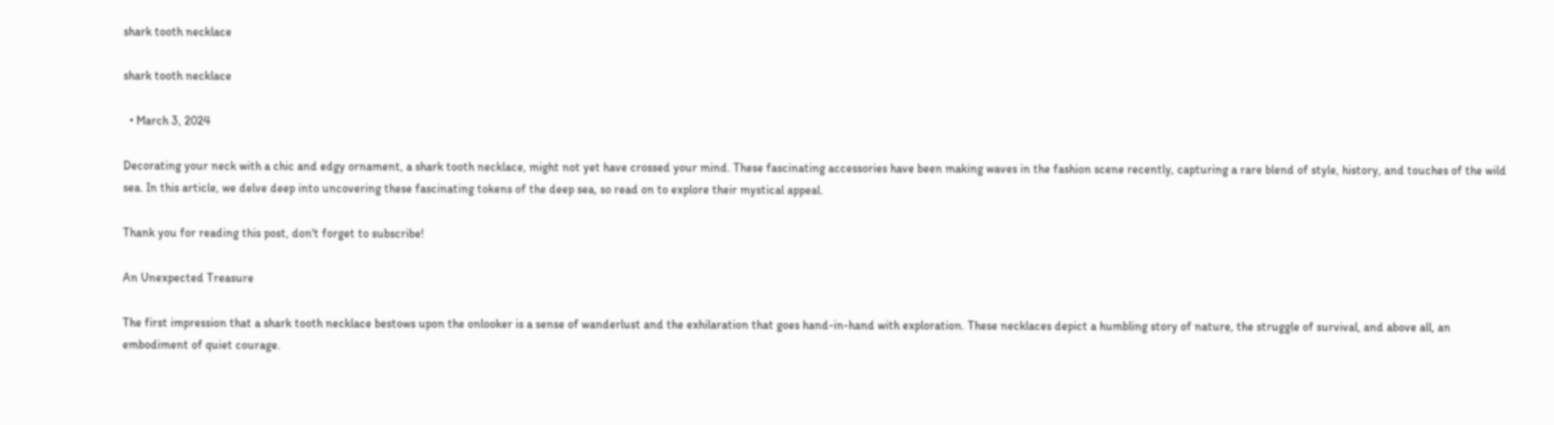shark tooth necklace

shark tooth necklace

  • March 3, 2024

Decorating your neck with a chic and edgy ornament, a shark tooth necklace, might not yet have crossed your mind. These fascinating accessories have been making waves in the fashion scene recently, capturing a rare blend of style, history, and touches of the wild sea. In this article, we delve deep into uncovering these fascinating tokens of the deep sea, so read on to explore their mystical appeal.

Thank you for reading this post, don't forget to subscribe!

An Unexpected Treasure

The first impression that a shark tooth necklace bestows upon the onlooker is a sense of wanderlust and the exhilaration that goes hand-in-hand with exploration. These necklaces depict a humbling story of nature, the struggle of survival, and above all, an embodiment of quiet courage.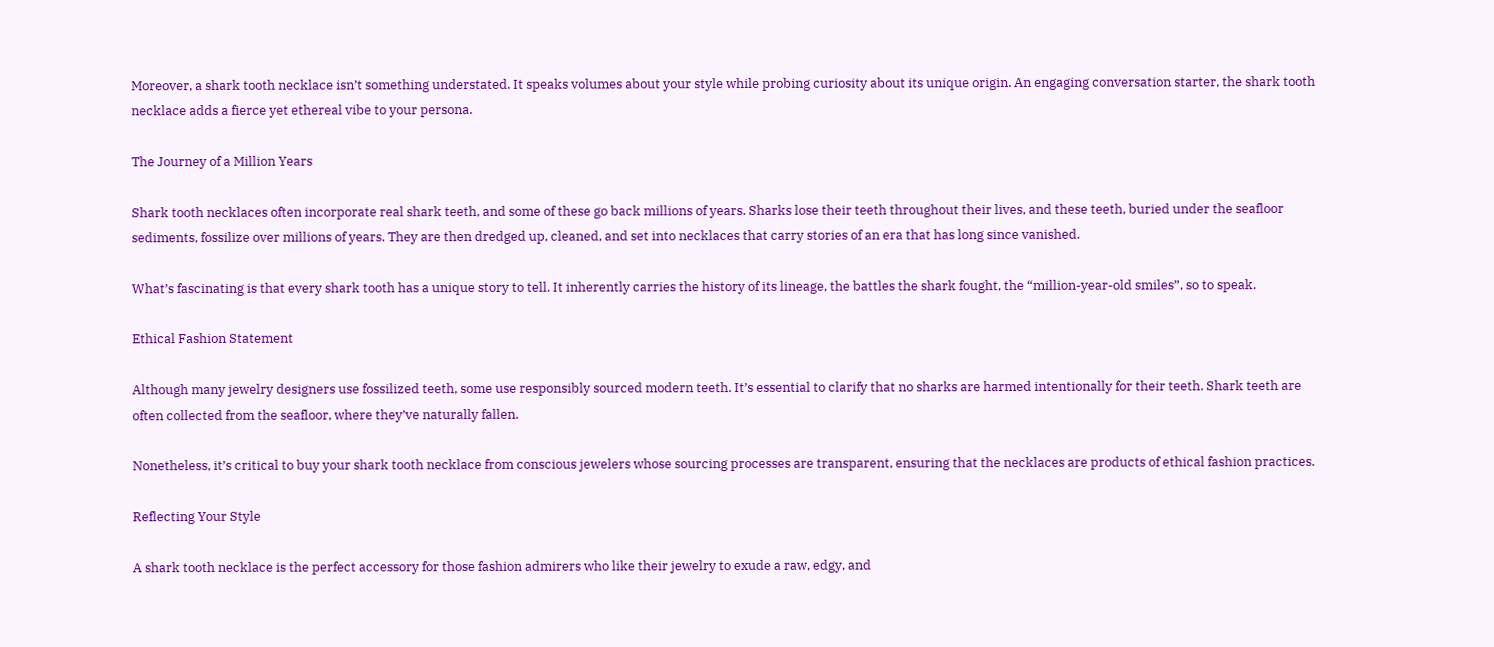Moreover, a shark tooth necklace isn’t something understated. It speaks volumes about your style while probing curiosity about its unique origin. An engaging conversation starter, the shark tooth necklace adds a fierce yet ethereal vibe to your persona.

The Journey of a Million Years

Shark tooth necklaces often incorporate real shark teeth, and some of these go back millions of years. Sharks lose their teeth throughout their lives, and these teeth, buried under the seafloor sediments, fossilize over millions of years. They are then dredged up, cleaned, and set into necklaces that carry stories of an era that has long since vanished.

What’s fascinating is that every shark tooth has a unique story to tell. It inherently carries the history of its lineage, the battles the shark fought, the “million-year-old smiles”, so to speak.

Ethical Fashion Statement

Although many jewelry designers use fossilized teeth, some use responsibly sourced modern teeth. It’s essential to clarify that no sharks are harmed intentionally for their teeth. Shark teeth are often collected from the seafloor, where they’ve naturally fallen.

Nonetheless, it’s critical to buy your shark tooth necklace from conscious jewelers whose sourcing processes are transparent, ensuring that the necklaces are products of ethical fashion practices.

Reflecting Your Style

A shark tooth necklace is the perfect accessory for those fashion admirers who like their jewelry to exude a raw, edgy, and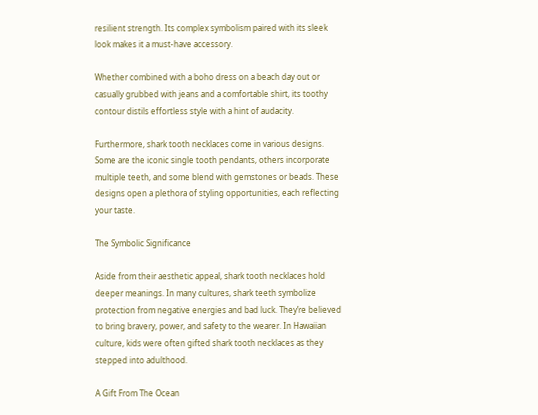resilient strength. Its complex symbolism paired with its sleek look makes it a must-have accessory.

Whether combined with a boho dress on a beach day out or casually grubbed with jeans and a comfortable shirt, its toothy contour distils effortless style with a hint of audacity.

Furthermore, shark tooth necklaces come in various designs. Some are the iconic single tooth pendants, others incorporate multiple teeth, and some blend with gemstones or beads. These designs open a plethora of styling opportunities, each reflecting your taste.

The Symbolic Significance

Aside from their aesthetic appeal, shark tooth necklaces hold deeper meanings. In many cultures, shark teeth symbolize protection from negative energies and bad luck. They’re believed to bring bravery, power, and safety to the wearer. In Hawaiian culture, kids were often gifted shark tooth necklaces as they stepped into adulthood.

A Gift From The Ocean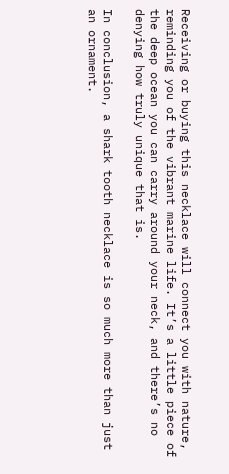Receiving or buying this necklace will connect you with nature, reminding you of the vibrant marine life. It’s a little piece of the deep ocean you can carry around your neck, and there’s no denying how truly unique that is.

In conclusion, a shark tooth necklace is so much more than just an ornament.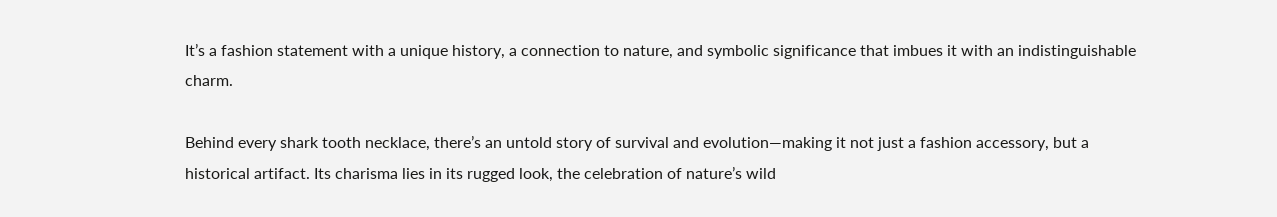It’s a fashion statement with a unique history, a connection to nature, and symbolic significance that imbues it with an indistinguishable charm.

Behind every shark tooth necklace, there’s an untold story of survival and evolution—making it not just a fashion accessory, but a historical artifact. Its charisma lies in its rugged look, the celebration of nature’s wild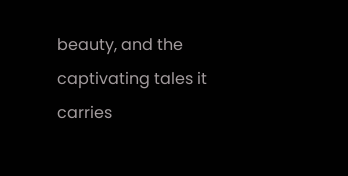beauty, and the captivating tales it carries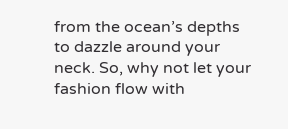from the ocean’s depths to dazzle around your neck. So, why not let your fashion flow with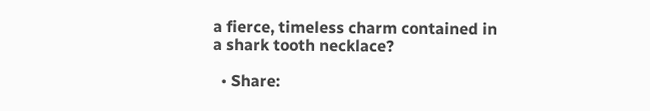a fierce, timeless charm contained in a shark tooth necklace?

  • Share: